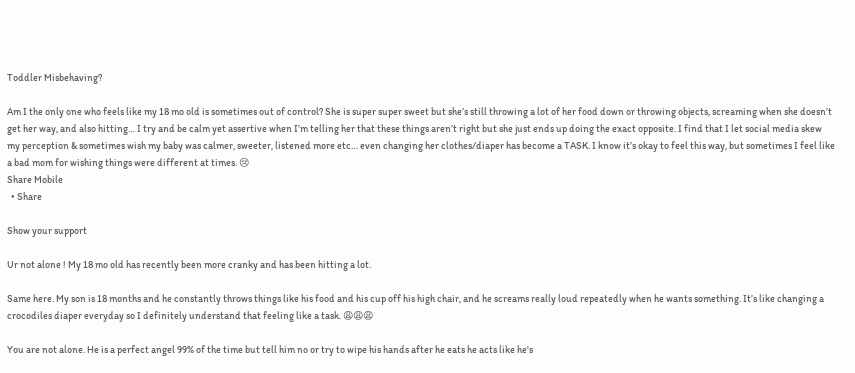Toddler Misbehaving?

Am I the only one who feels like my 18 mo old is sometimes out of control? She is super super sweet but she’s still throwing a lot of her food down or throwing objects, screaming when she doesn’t get her way, and also hitting… I try and be calm yet assertive when I’m telling her that these things aren’t right but she just ends up doing the exact opposite. I find that I let social media skew my perception & sometimes wish my baby was calmer, sweeter, listened more etc… even changing her clothes/diaper has become a TASK. I know it’s okay to feel this way, but sometimes I feel like a bad mom for wishing things were different at times. 😢
Share Mobile
  • Share

Show your support

Ur not alone ! My 18 mo old has recently been more cranky and has been hitting a lot.

Same here. My son is 18 months and he constantly throws things like his food and his cup off his high chair, and he screams really loud repeatedly when he wants something. It’s like changing a crocodiles diaper everyday so I definitely understand that feeling like a task. 😩😩😩

You are not alone. He is a perfect angel 99% of the time but tell him no or try to wipe his hands after he eats he acts like he's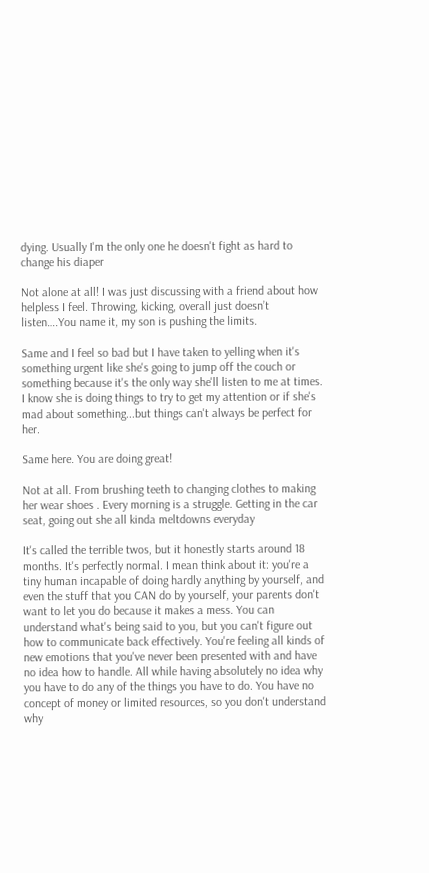dying. Usually I'm the only one he doesn't fight as hard to change his diaper

Not alone at all! I was just discussing with a friend about how helpless I feel. Throwing, kicking, overall just doesn’t listen….You name it, my son is pushing the limits.

Same and I feel so bad but I have taken to yelling when it's something urgent like she's going to jump off the couch or something because it's the only way she'll listen to me at times. I know she is doing things to try to get my attention or if she's mad about something...but things can't always be perfect for her.

Same here. You are doing great!

Not at all. From brushing teeth to changing clothes to making her wear shoes . Every morning is a struggle. Getting in the car seat, going out she all kinda meltdowns everyday

It's called the terrible twos, but it honestly starts around 18 months. It's perfectly normal. I mean think about it: you're a tiny human incapable of doing hardly anything by yourself, and even the stuff that you CAN do by yourself, your parents don't want to let you do because it makes a mess. You can understand what's being said to you, but you can't figure out how to communicate back effectively. You're feeling all kinds of new emotions that you've never been presented with and have no idea how to handle. All while having absolutely no idea why you have to do any of the things you have to do. You have no concept of money or limited resources, so you don't understand why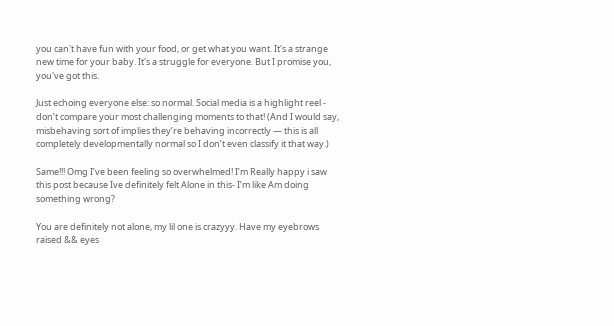you can't have fun with your food, or get what you want. It's a strange new time for your baby. It's a struggle for everyone. But I promise you, you've got this.

Just echoing everyone else: so normal. Social media is a highlight reel - don’t compare your most challenging moments to that! (And I would say, misbehaving sort of implies they’re behaving incorrectly — this is all completely developmentally normal so I don’t even classify it that way.)

Same!!! Omg I’ve been feeling so overwhelmed! I’m Really happy i saw this post because Ive definitely felt Alone in this- I’m like Am doing something wrong?

You are definitely not alone, my lil one is crazyyy. Have my eyebrows raised && eyes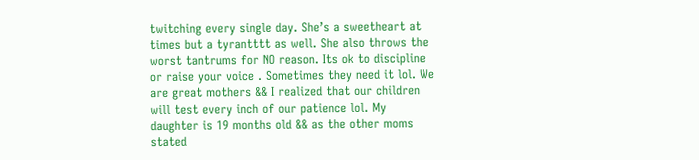twitching every single day. She’s a sweetheart at times but a tyrantttt as well. She also throws the worst tantrums for NO reason. Its ok to discipline or raise your voice . Sometimes they need it lol. We are great mothers && I realized that our children will test every inch of our patience lol. My daughter is 19 months old && as the other moms stated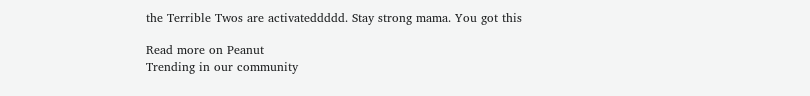the Terrible Twos are activateddddd. Stay strong mama. You got this

Read more on Peanut
Trending in our community